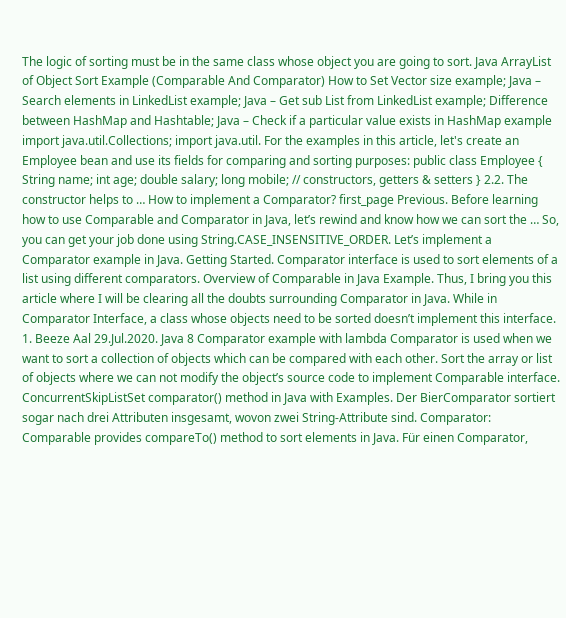The logic of sorting must be in the same class whose object you are going to sort. Java ArrayList of Object Sort Example (Comparable And Comparator) How to Set Vector size example; Java – Search elements in LinkedList example; Java – Get sub List from LinkedList example; Difference between HashMap and Hashtable; Java – Check if a particular value exists in HashMap example import java.util.Collections; import java.util. For the examples in this article, let's create an Employee bean and use its fields for comparing and sorting purposes: public class Employee { String name; int age; double salary; long mobile; // constructors, getters & setters } 2.2. The constructor helps to … How to implement a Comparator? first_page Previous. Before learning how to use Comparable and Comparator in Java, let’s rewind and know how we can sort the … So, you can get your job done using String.CASE_INSENSITIVE_ORDER. Let’s implement a Comparator example in Java. Getting Started. Comparator interface is used to sort elements of a list using different comparators. Overview of Comparable in Java Example. Thus, I bring you this article where I will be clearing all the doubts surrounding Comparator in Java. While in Comparator Interface, a class whose objects need to be sorted doesn’t implement this interface. 1. Beeze Aal 29.Jul.2020. Java 8 Comparator example with lambda Comparator is used when we want to sort a collection of objects which can be compared with each other. Sort the array or list of objects where we can not modify the object’s source code to implement Comparable interface. ConcurrentSkipListSet comparator() method in Java with Examples. Der BierComparator sortiert sogar nach drei Attributen insgesamt, wovon zwei String-Attribute sind. Comparator: Comparable provides compareTo() method to sort elements in Java. Für einen Comparator,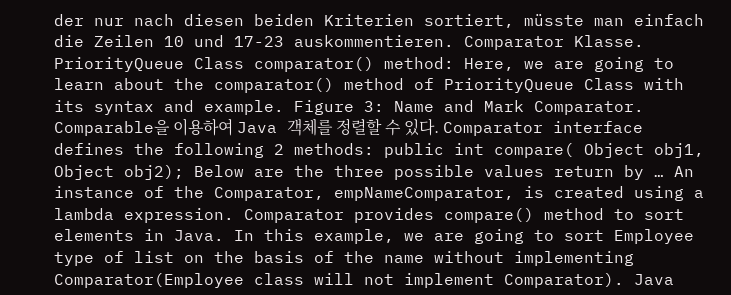der nur nach diesen beiden Kriterien sortiert, müsste man einfach die Zeilen 10 und 17-23 auskommentieren. Comparator Klasse. PriorityQueue Class comparator() method: Here, we are going to learn about the comparator() method of PriorityQueue Class with its syntax and example. Figure 3: Name and Mark Comparator. Comparable을 이용하여 Java 객체를 정렬할 수 있다. Comparator interface defines the following 2 methods: public int compare( Object obj1, Object obj2); Below are the three possible values return by … An instance of the Comparator, empNameComparator, is created using a lambda expression. Comparator provides compare() method to sort elements in Java. In this example, we are going to sort Employee type of list on the basis of the name without implementing Comparator(Employee class will not implement Comparator). Java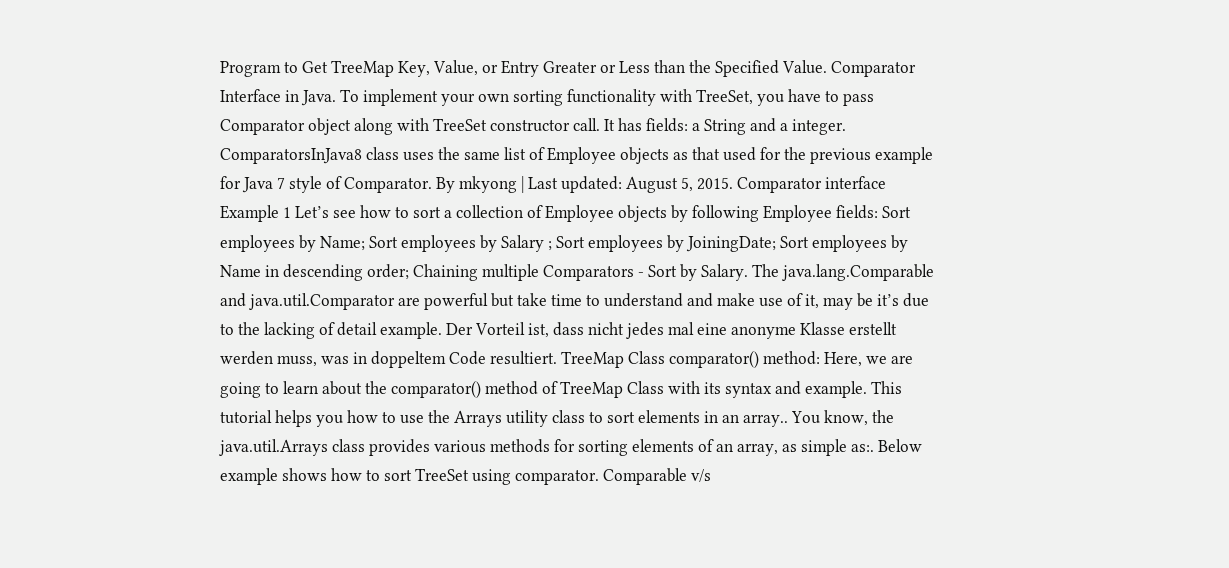Program to Get TreeMap Key, Value, or Entry Greater or Less than the Specified Value. Comparator Interface in Java. To implement your own sorting functionality with TreeSet, you have to pass Comparator object along with TreeSet constructor call. It has fields: a String and a integer. ComparatorsInJava8 class uses the same list of Employee objects as that used for the previous example for Java 7 style of Comparator. By mkyong | Last updated: August 5, 2015. Comparator interface Example 1 Let’s see how to sort a collection of Employee objects by following Employee fields: Sort employees by Name; Sort employees by Salary ; Sort employees by JoiningDate; Sort employees by Name in descending order; Chaining multiple Comparators - Sort by Salary. The java.lang.Comparable and java.util.Comparator are powerful but take time to understand and make use of it, may be it’s due to the lacking of detail example. Der Vorteil ist, dass nicht jedes mal eine anonyme Klasse erstellt werden muss, was in doppeltem Code resultiert. TreeMap Class comparator() method: Here, we are going to learn about the comparator() method of TreeMap Class with its syntax and example. This tutorial helps you how to use the Arrays utility class to sort elements in an array.. You know, the java.util.Arrays class provides various methods for sorting elements of an array, as simple as:. Below example shows how to sort TreeSet using comparator. Comparable v/s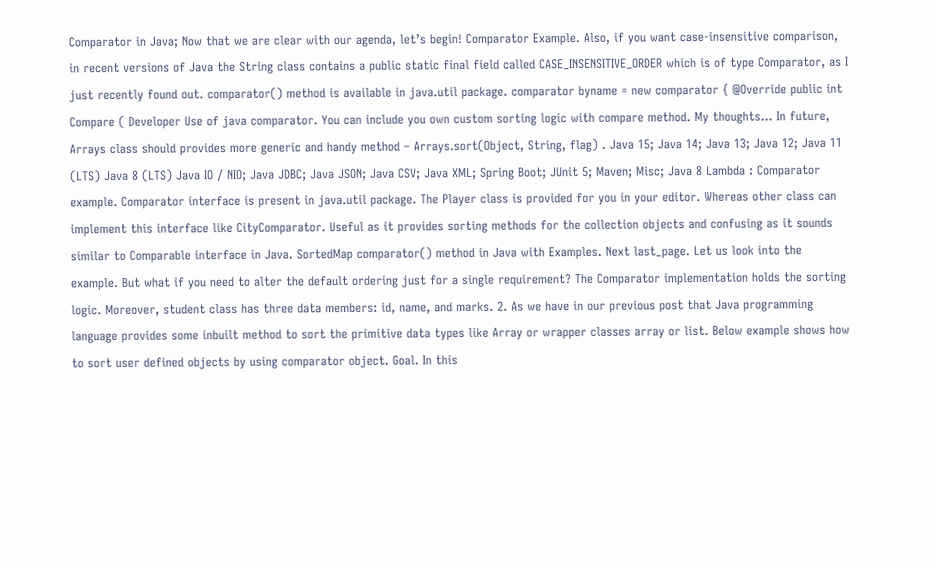Comparator in Java; Now that we are clear with our agenda, let’s begin! Comparator Example. Also, if you want case-insensitive comparison, in recent versions of Java the String class contains a public static final field called CASE_INSENSITIVE_ORDER which is of type Comparator, as I just recently found out. comparator() method is available in java.util package. comparator byname = new comparator { @Override public int Compare ( Developer Use of java comparator. You can include you own custom sorting logic with compare method. My thoughts… In future, Arrays class should provides more generic and handy method – Arrays.sort(Object, String, flag) . Java 15; Java 14; Java 13; Java 12; Java 11 (LTS) Java 8 (LTS) Java IO / NIO; Java JDBC; Java JSON; Java CSV; Java XML; Spring Boot; JUnit 5; Maven; Misc; Java 8 Lambda : Comparator example. Comparator interface is present in java.util package. The Player class is provided for you in your editor. Whereas other class can implement this interface like CityComparator. Useful as it provides sorting methods for the collection objects and confusing as it sounds similar to Comparable interface in Java. SortedMap comparator() method in Java with Examples. Next last_page. Let us look into the example. But what if you need to alter the default ordering just for a single requirement? The Comparator implementation holds the sorting logic. Moreover, student class has three data members: id, name, and marks. 2. As we have in our previous post that Java programming language provides some inbuilt method to sort the primitive data types like Array or wrapper classes array or list. Below example shows how to sort user defined objects by using comparator object. Goal. In this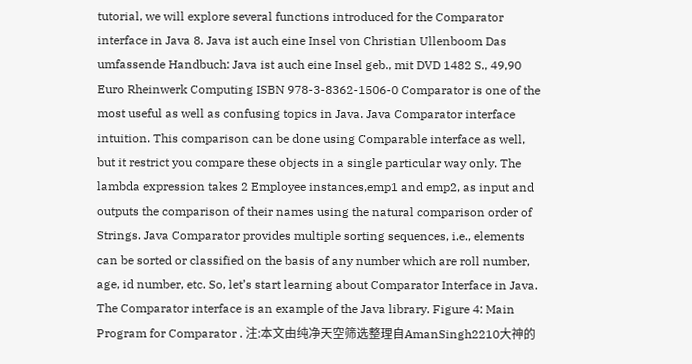tutorial, we will explore several functions introduced for the Comparator interface in Java 8. Java ist auch eine Insel von Christian Ullenboom Das umfassende Handbuch: Java ist auch eine Insel geb., mit DVD 1482 S., 49,90 Euro Rheinwerk Computing ISBN 978-3-8362-1506-0 Comparator is one of the most useful as well as confusing topics in Java. Java Comparator interface intuition. This comparison can be done using Comparable interface as well, but it restrict you compare these objects in a single particular way only. The lambda expression takes 2 Employee instances,emp1 and emp2, as input and outputs the comparison of their names using the natural comparison order of Strings. Java Comparator provides multiple sorting sequences, i.e., elements can be sorted or classified on the basis of any number which are roll number, age, id number, etc. So, let’s start learning about Comparator Interface in Java. The Comparator interface is an example of the Java library. Figure 4: Main Program for Comparator . 注:本文由纯净天空筛选整理自AmanSingh2210大神的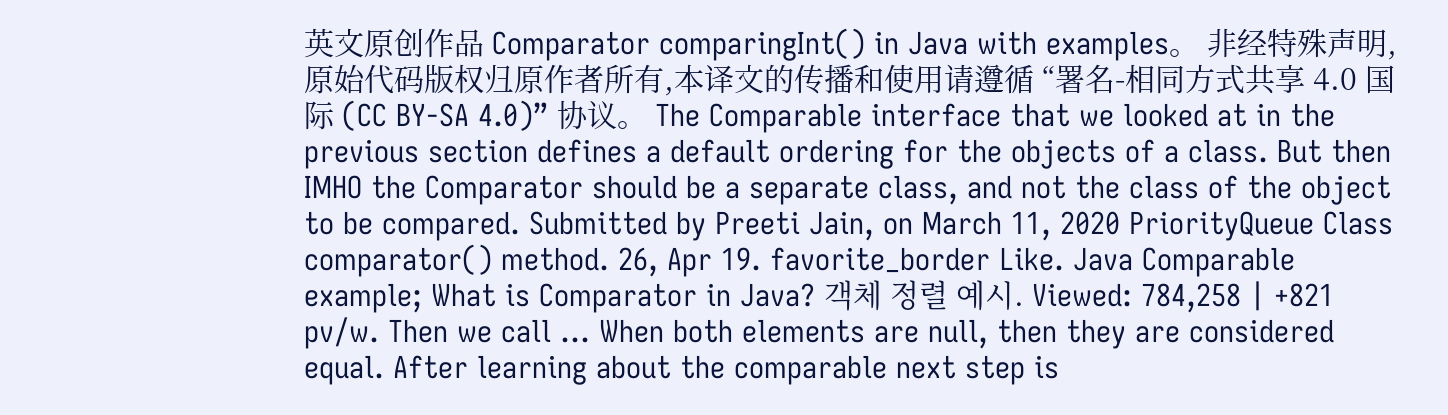英文原创作品 Comparator comparingInt() in Java with examples。 非经特殊声明,原始代码版权归原作者所有,本译文的传播和使用请遵循 “署名-相同方式共享 4.0 国际 (CC BY-SA 4.0)” 协议。 The Comparable interface that we looked at in the previous section defines a default ordering for the objects of a class. But then IMHO the Comparator should be a separate class, and not the class of the object to be compared. Submitted by Preeti Jain, on March 11, 2020 PriorityQueue Class comparator() method. 26, Apr 19. favorite_border Like. Java Comparable example; What is Comparator in Java? 객체 정렬 예시. Viewed: 784,258 | +821 pv/w. Then we call … When both elements are null, then they are considered equal. After learning about the comparable next step is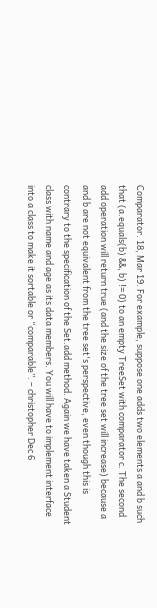Comparator. 18, Mar 19. For example, suppose one adds two elements a and b such that (a.equals(b) &&, b) != 0) to an empty TreeSet with comparator c. The second add operation will return true (and the size of the tree set will increase) because a and b are not equivalent from the tree set's perspective, even though this is contrary to the specification of the Set.add method. Again we have taken a Student class with name and age as its data members. You will have to implement interface into a class to make it sortable or “comparable”. – christopher Dec 6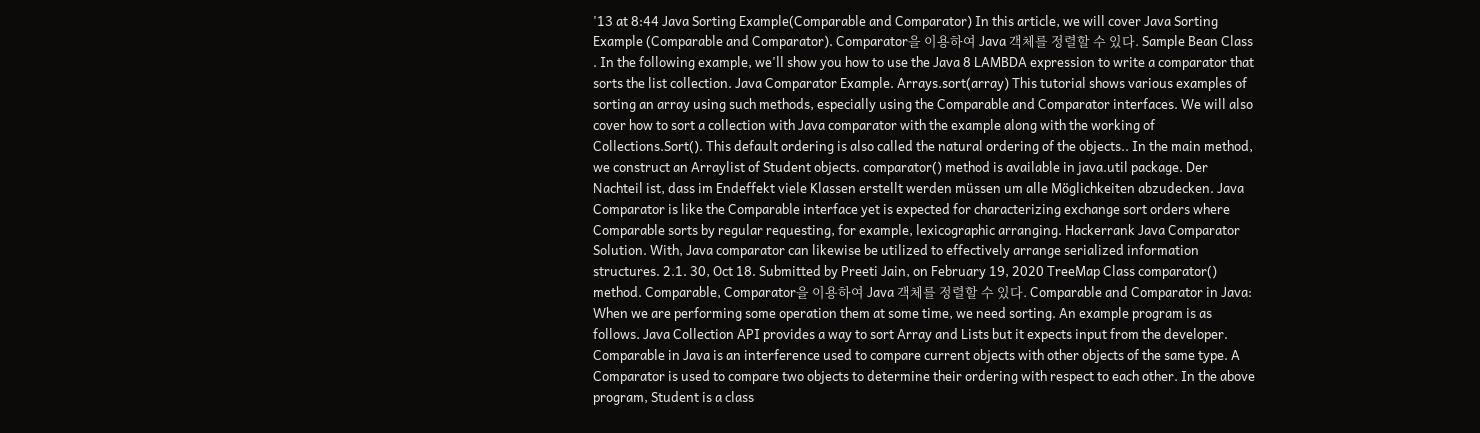'13 at 8:44 Java Sorting Example(Comparable and Comparator) In this article, we will cover Java Sorting Example (Comparable and Comparator). Comparator을 이용하여 Java 객체를 정렬할 수 있다. Sample Bean Class . In the following example, we'll show you how to use the Java 8 LAMBDA expression to write a comparator that sorts the list collection. Java Comparator Example. Arrays.sort(array) This tutorial shows various examples of sorting an array using such methods, especially using the Comparable and Comparator interfaces. We will also cover how to sort a collection with Java comparator with the example along with the working of Collections.Sort(). This default ordering is also called the natural ordering of the objects.. In the main method, we construct an Arraylist of Student objects. comparator() method is available in java.util package. Der Nachteil ist, dass im Endeffekt viele Klassen erstellt werden müssen um alle Möglichkeiten abzudecken. Java Comparator is like the Comparable interface yet is expected for characterizing exchange sort orders where Comparable sorts by regular requesting, for example, lexicographic arranging. Hackerrank Java Comparator Solution. With, Java comparator can likewise be utilized to effectively arrange serialized information structures. 2.1. 30, Oct 18. Submitted by Preeti Jain, on February 19, 2020 TreeMap Class comparator() method. Comparable, Comparator을 이용하여 Java 객체를 정렬할 수 있다. Comparable and Comparator in Java: When we are performing some operation them at some time, we need sorting. An example program is as follows. Java Collection API provides a way to sort Array and Lists but it expects input from the developer. Comparable in Java is an interference used to compare current objects with other objects of the same type. A Comparator is used to compare two objects to determine their ordering with respect to each other. In the above program, Student is a class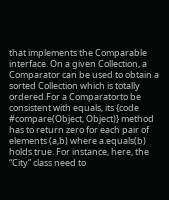that implements the Comparable interface. On a given Collection, a Comparator can be used to obtain a sorted Collection which is totally ordered.For a Comparatorto be consistent with equals, its {code #compare(Object, Object)} method has to return zero for each pair of elements (a,b) where a.equals(b) holds true. For instance, here, the “City” class need to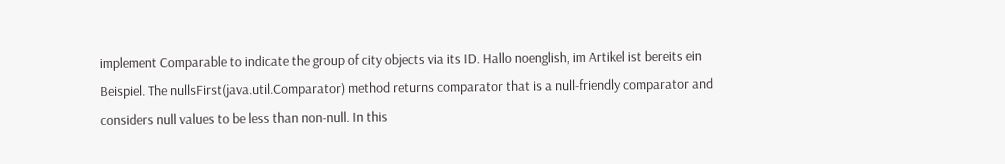implement Comparable to indicate the group of city objects via its ID. Hallo noenglish, im Artikel ist bereits ein Beispiel. The nullsFirst(java.util.Comparator) method returns comparator that is a null-friendly comparator and considers null values to be less than non-null. In this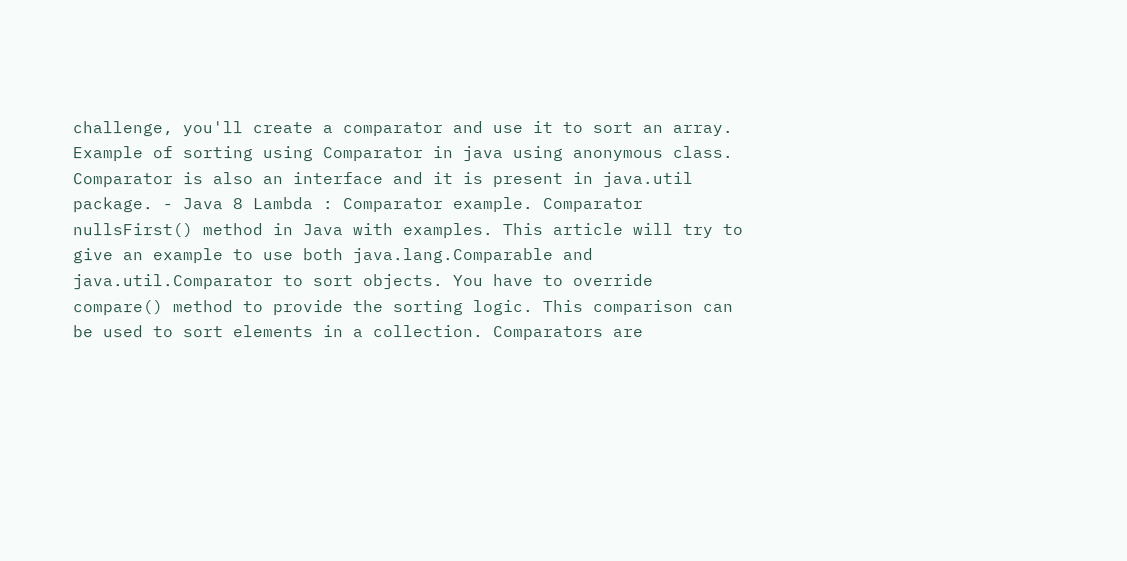challenge, you'll create a comparator and use it to sort an array. Example of sorting using Comparator in java using anonymous class. Comparator is also an interface and it is present in java.util package. - Java 8 Lambda : Comparator example. Comparator nullsFirst() method in Java with examples. This article will try to give an example to use both java.lang.Comparable and java.util.Comparator to sort objects. You have to override compare() method to provide the sorting logic. This comparison can be used to sort elements in a collection. Comparators are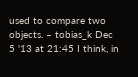used to compare two objects. – tobias_k Dec 5 '13 at 21:45 I think, in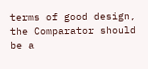terms of good design, the Comparator should be a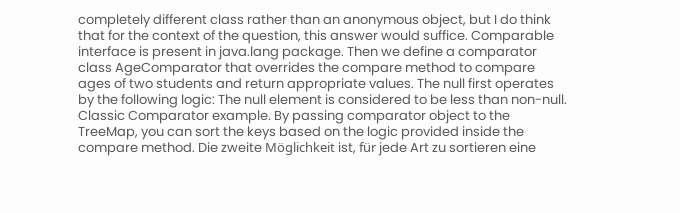completely different class rather than an anonymous object, but I do think that for the context of the question, this answer would suffice. Comparable interface is present in java.lang package. Then we define a comparator class AgeComparator that overrides the compare method to compare ages of two students and return appropriate values. The null first operates by the following logic: The null element is considered to be less than non-null. Classic Comparator example. By passing comparator object to the TreeMap, you can sort the keys based on the logic provided inside the compare method. Die zweite Möglichkeit ist, für jede Art zu sortieren eine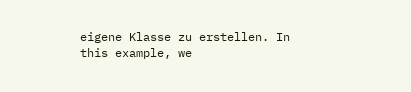eigene Klasse zu erstellen. In this example, we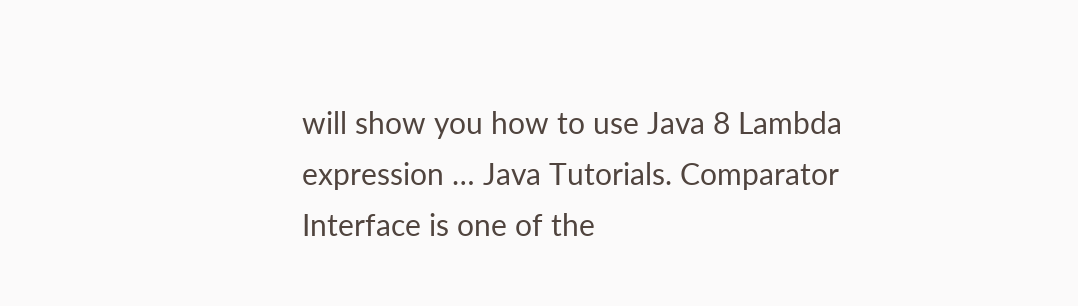will show you how to use Java 8 Lambda expression … Java Tutorials. Comparator Interface is one of the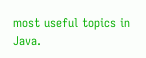most useful topics in Java.